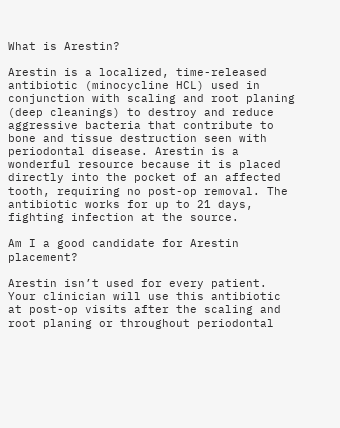What is Arestin?

Arestin is a localized, time-released antibiotic (minocycline HCL) used in conjunction with scaling and root planing (deep cleanings) to destroy and reduce aggressive bacteria that contribute to bone and tissue destruction seen with periodontal disease. Arestin is a wonderful resource because it is placed directly into the pocket of an affected tooth, requiring no post-op removal. The antibiotic works for up to 21 days, fighting infection at the source.

Am I a good candidate for Arestin placement?

Arestin isn’t used for every patient. Your clinician will use this antibiotic at post-op visits after the scaling and root planing or throughout periodontal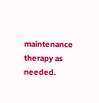maintenance therapy as needed.